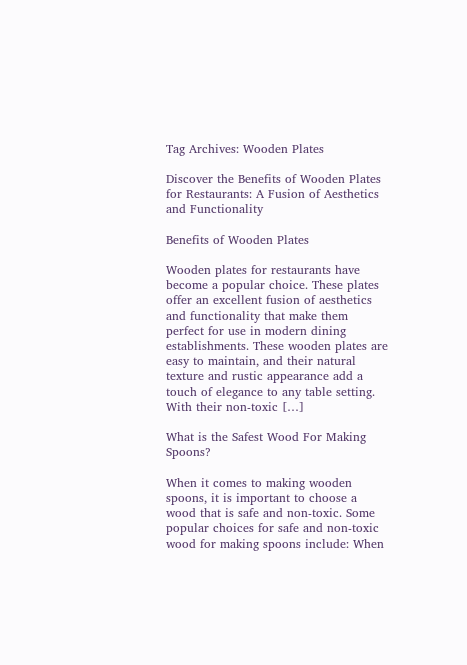Tag Archives: Wooden Plates

Discover the Benefits of Wooden Plates for Restaurants: A Fusion of Aesthetics and Functionality

Benefits of Wooden Plates

Wooden plates for restaurants have become a popular choice. These plates offer an excellent fusion of aesthetics and functionality that make them perfect for use in modern dining establishments. These wooden plates are easy to maintain, and their natural texture and rustic appearance add a touch of elegance to any table setting. With their non-toxic […]

What is the Safest Wood For Making Spoons?

When it comes to making wooden spoons, it is important to choose a wood that is safe and non-toxic. Some popular choices for safe and non-toxic wood for making spoons include: When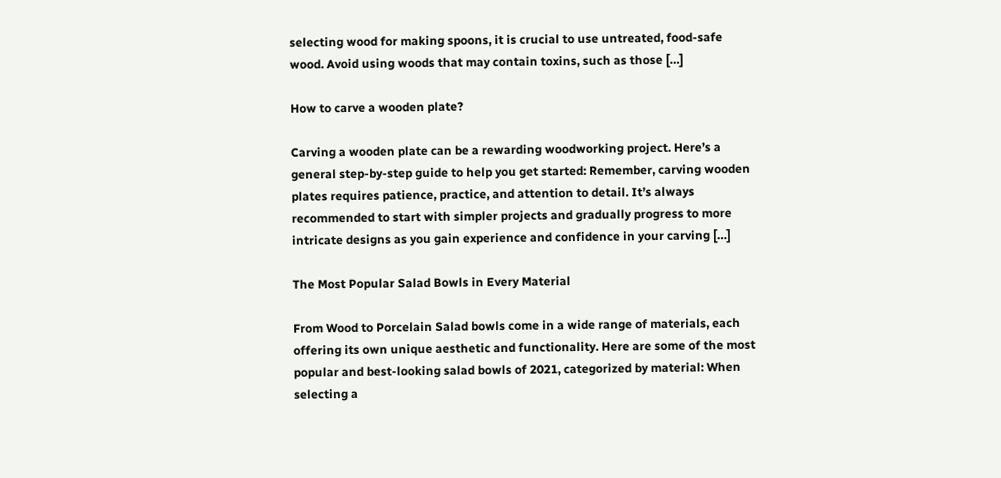selecting wood for making spoons, it is crucial to use untreated, food-safe wood. Avoid using woods that may contain toxins, such as those […]

How to carve a wooden plate?

Carving a wooden plate can be a rewarding woodworking project. Here’s a general step-by-step guide to help you get started: Remember, carving wooden plates requires patience, practice, and attention to detail. It’s always recommended to start with simpler projects and gradually progress to more intricate designs as you gain experience and confidence in your carving […]

The Most Popular Salad Bowls in Every Material

From Wood to Porcelain Salad bowls come in a wide range of materials, each offering its own unique aesthetic and functionality. Here are some of the most popular and best-looking salad bowls of 2021, categorized by material: When selecting a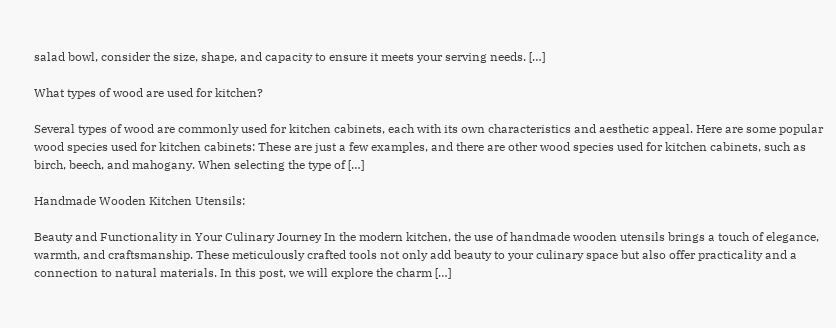salad bowl, consider the size, shape, and capacity to ensure it meets your serving needs. […]

What types of wood are used for kitchen?

Several types of wood are commonly used for kitchen cabinets, each with its own characteristics and aesthetic appeal. Here are some popular wood species used for kitchen cabinets: These are just a few examples, and there are other wood species used for kitchen cabinets, such as birch, beech, and mahogany. When selecting the type of […]

Handmade Wooden Kitchen Utensils:

Beauty and Functionality in Your Culinary Journey In the modern kitchen, the use of handmade wooden utensils brings a touch of elegance, warmth, and craftsmanship. These meticulously crafted tools not only add beauty to your culinary space but also offer practicality and a connection to natural materials. In this post, we will explore the charm […]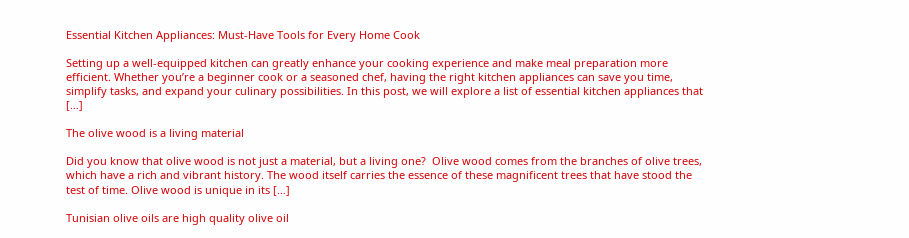Essential Kitchen Appliances: Must-Have Tools for Every Home Cook

Setting up a well-equipped kitchen can greatly enhance your cooking experience and make meal preparation more efficient. Whether you’re a beginner cook or a seasoned chef, having the right kitchen appliances can save you time, simplify tasks, and expand your culinary possibilities. In this post, we will explore a list of essential kitchen appliances that […]

The olive wood is a living material

Did you know that olive wood is not just a material, but a living one?  Olive wood comes from the branches of olive trees, which have a rich and vibrant history. The wood itself carries the essence of these magnificent trees that have stood the test of time. Olive wood is unique in its […]

Tunisian olive oils are high quality olive oil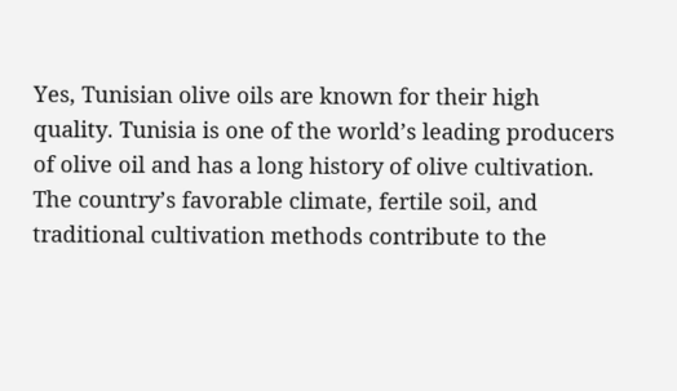Yes, Tunisian olive oils are known for their high quality. Tunisia is one of the world’s leading producers of olive oil and has a long history of olive cultivation. The country’s favorable climate, fertile soil, and traditional cultivation methods contribute to the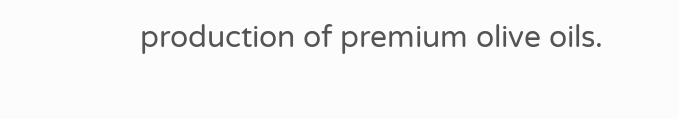production of premium olive oils.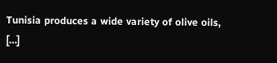Tunisia produces a wide variety of olive oils, […]